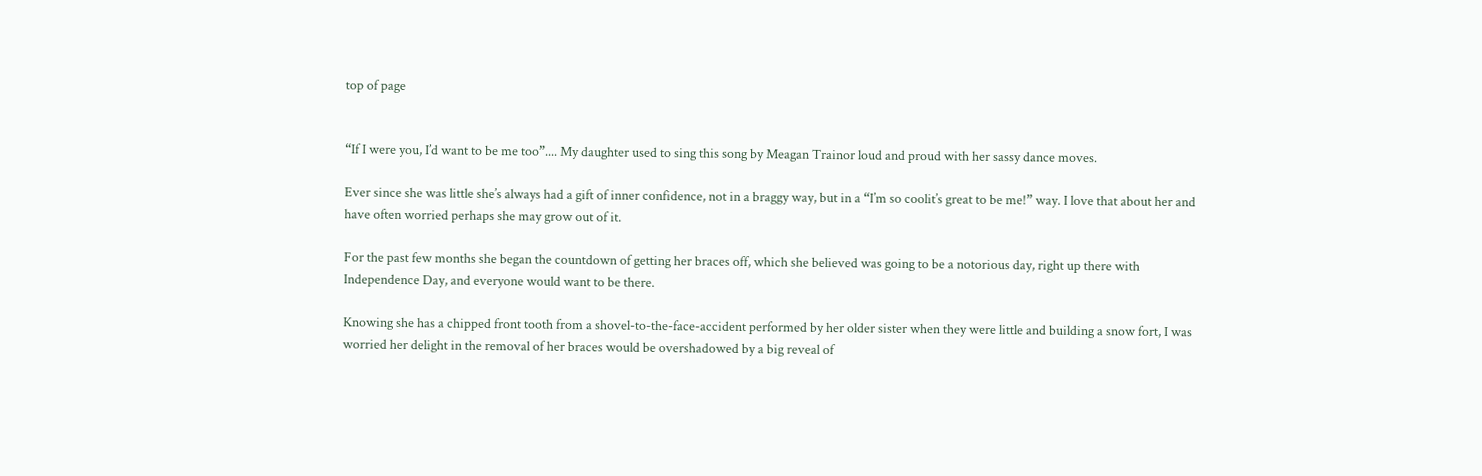top of page


“If I were you, I’d want to be me too”.... My daughter used to sing this song by Meagan Trainor loud and proud with her sassy dance moves.

Ever since she was little she’s always had a gift of inner confidence, not in a braggy way, but in a “I’m so coolit’s great to be me!” way. I love that about her and have often worried perhaps she may grow out of it.

For the past few months she began the countdown of getting her braces off, which she believed was going to be a notorious day, right up there with Independence Day, and everyone would want to be there.

Knowing she has a chipped front tooth from a shovel-to-the-face-accident performed by her older sister when they were little and building a snow fort, I was worried her delight in the removal of her braces would be overshadowed by a big reveal of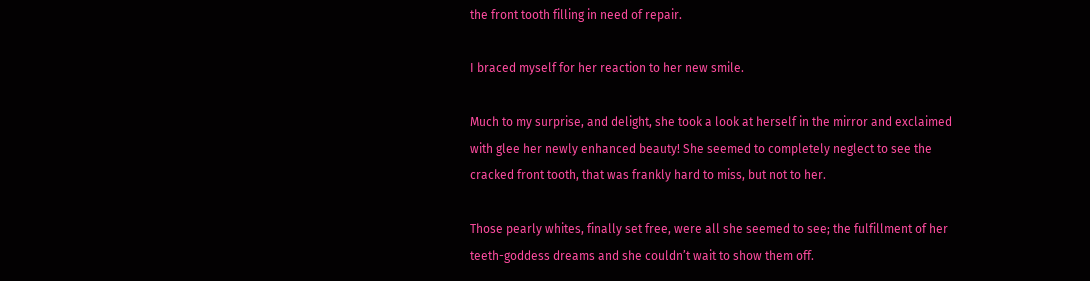the front tooth filling in need of repair.

I braced myself for her reaction to her new smile.

Much to my surprise, and delight, she took a look at herself in the mirror and exclaimed with glee her newly enhanced beauty! She seemed to completely neglect to see the cracked front tooth, that was frankly hard to miss, but not to her.

Those pearly whites, finally set free, were all she seemed to see; the fulfillment of her teeth-goddess dreams and she couldn’t wait to show them off.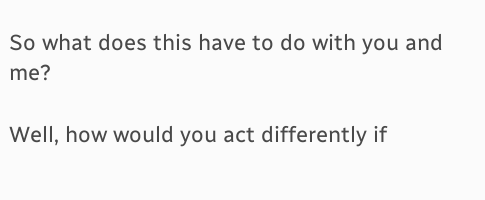So what does this have to do with you and me?

Well, how would you act differently if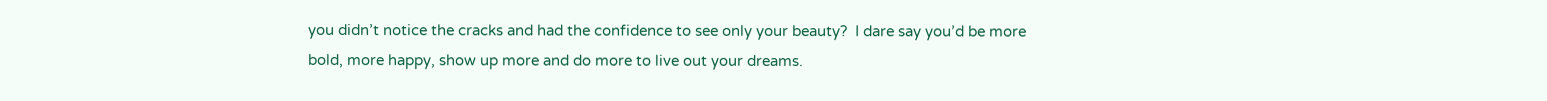you didn’t notice the cracks and had the confidence to see only your beauty?  I dare say you’d be more bold, more happy, show up more and do more to live out your dreams.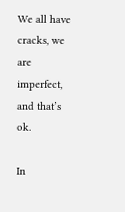We all have cracks, we are imperfect, and that’s ok.

In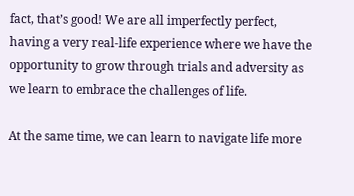fact, that’s good! We are all imperfectly perfect, having a very real-life experience where we have the opportunity to grow through trials and adversity as we learn to embrace the challenges of life.

At the same time, we can learn to navigate life more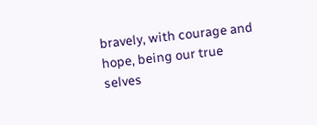bravely, with courage and hope, being our true selves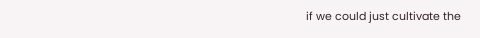if we could just cultivate the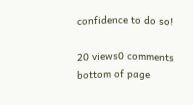confidence to do so!

20 views0 comments
bottom of page